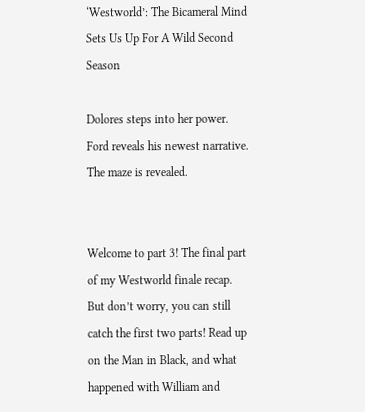‘Westworld’: The Bicameral Mind Sets Us Up For A Wild Second Season

Dolores steps into her power. Ford reveals his newest narrative. The maze is revealed.


Welcome to part 3! The final part of my Westworld finale recap. But don’t worry, you can still catch the first two parts! Read up on the Man in Black, and what happened with William and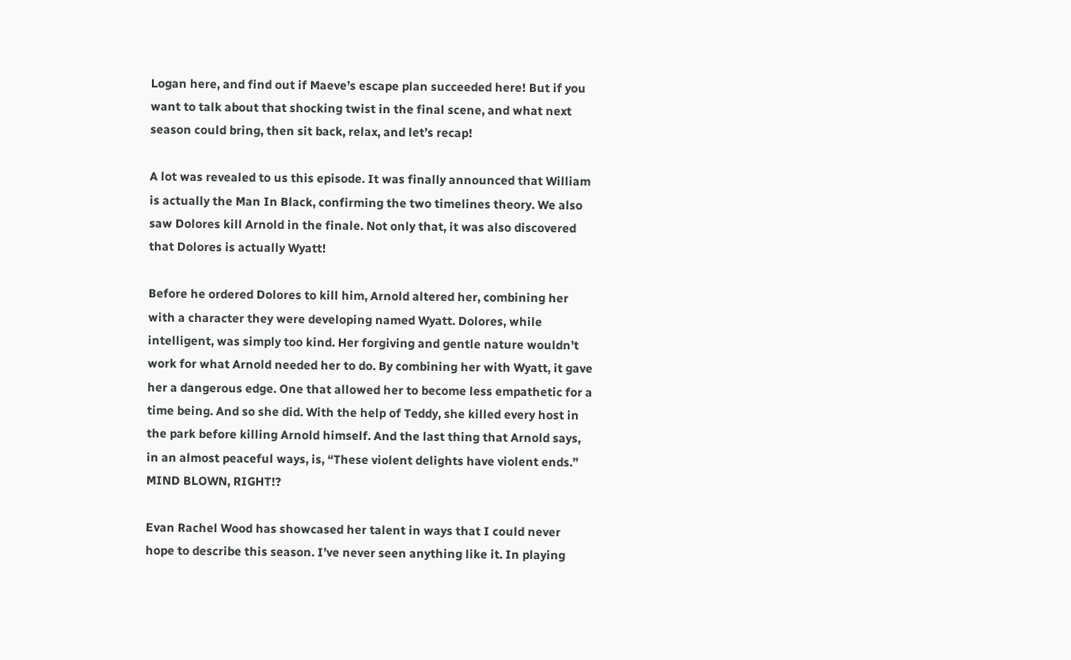Logan here, and find out if Maeve’s escape plan succeeded here! But if you want to talk about that shocking twist in the final scene, and what next season could bring, then sit back, relax, and let’s recap!

A lot was revealed to us this episode. It was finally announced that William is actually the Man In Black, confirming the two timelines theory. We also saw Dolores kill Arnold in the finale. Not only that, it was also discovered that Dolores is actually Wyatt!

Before he ordered Dolores to kill him, Arnold altered her, combining her with a character they were developing named Wyatt. Dolores, while intelligent, was simply too kind. Her forgiving and gentle nature wouldn’t work for what Arnold needed her to do. By combining her with Wyatt, it gave her a dangerous edge. One that allowed her to become less empathetic for a time being. And so she did. With the help of Teddy, she killed every host in the park before killing Arnold himself. And the last thing that Arnold says, in an almost peaceful ways, is, “These violent delights have violent ends.” MIND BLOWN, RIGHT!?

Evan Rachel Wood has showcased her talent in ways that I could never hope to describe this season. I’ve never seen anything like it. In playing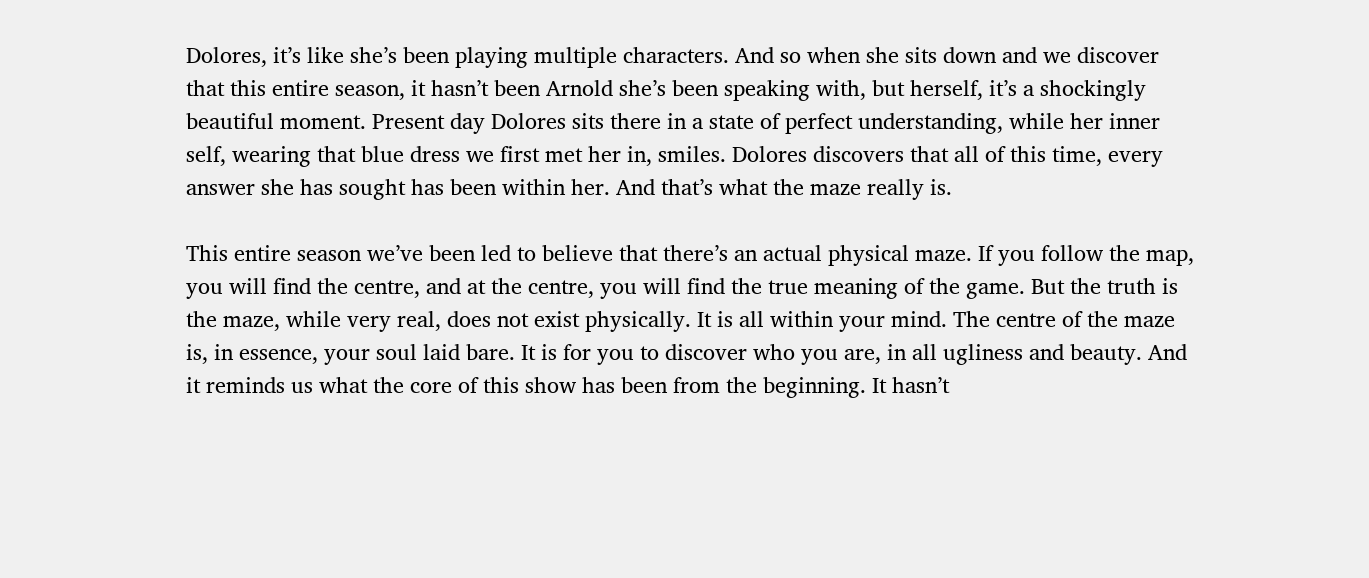Dolores, it’s like she’s been playing multiple characters. And so when she sits down and we discover that this entire season, it hasn’t been Arnold she’s been speaking with, but herself, it’s a shockingly beautiful moment. Present day Dolores sits there in a state of perfect understanding, while her inner self, wearing that blue dress we first met her in, smiles. Dolores discovers that all of this time, every answer she has sought has been within her. And that’s what the maze really is.

This entire season we’ve been led to believe that there’s an actual physical maze. If you follow the map, you will find the centre, and at the centre, you will find the true meaning of the game. But the truth is the maze, while very real, does not exist physically. It is all within your mind. The centre of the maze is, in essence, your soul laid bare. It is for you to discover who you are, in all ugliness and beauty. And it reminds us what the core of this show has been from the beginning. It hasn’t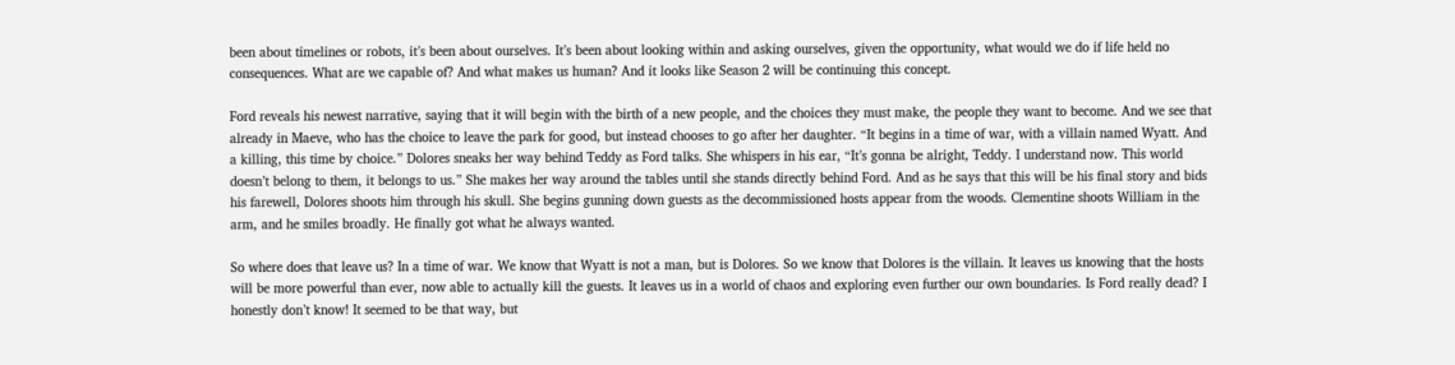been about timelines or robots, it’s been about ourselves. It’s been about looking within and asking ourselves, given the opportunity, what would we do if life held no consequences. What are we capable of? And what makes us human? And it looks like Season 2 will be continuing this concept.

Ford reveals his newest narrative, saying that it will begin with the birth of a new people, and the choices they must make, the people they want to become. And we see that already in Maeve, who has the choice to leave the park for good, but instead chooses to go after her daughter. “It begins in a time of war, with a villain named Wyatt. And a killing, this time by choice.” Dolores sneaks her way behind Teddy as Ford talks. She whispers in his ear, “It’s gonna be alright, Teddy. I understand now. This world doesn’t belong to them, it belongs to us.” She makes her way around the tables until she stands directly behind Ford. And as he says that this will be his final story and bids his farewell, Dolores shoots him through his skull. She begins gunning down guests as the decommissioned hosts appear from the woods. Clementine shoots William in the arm, and he smiles broadly. He finally got what he always wanted.

So where does that leave us? In a time of war. We know that Wyatt is not a man, but is Dolores. So we know that Dolores is the villain. It leaves us knowing that the hosts will be more powerful than ever, now able to actually kill the guests. It leaves us in a world of chaos and exploring even further our own boundaries. Is Ford really dead? I honestly don’t know! It seemed to be that way, but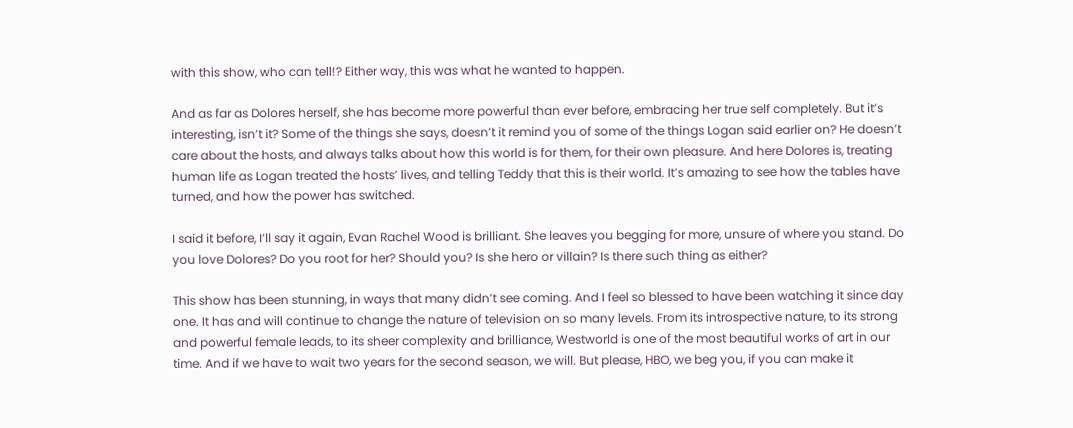with this show, who can tell!? Either way, this was what he wanted to happen.

And as far as Dolores herself, she has become more powerful than ever before, embracing her true self completely. But it’s interesting, isn’t it? Some of the things she says, doesn’t it remind you of some of the things Logan said earlier on? He doesn’t care about the hosts, and always talks about how this world is for them, for their own pleasure. And here Dolores is, treating human life as Logan treated the hosts’ lives, and telling Teddy that this is their world. It’s amazing to see how the tables have turned, and how the power has switched.

I said it before, I’ll say it again, Evan Rachel Wood is brilliant. She leaves you begging for more, unsure of where you stand. Do you love Dolores? Do you root for her? Should you? Is she hero or villain? Is there such thing as either?

This show has been stunning, in ways that many didn’t see coming. And I feel so blessed to have been watching it since day one. It has and will continue to change the nature of television on so many levels. From its introspective nature, to its strong and powerful female leads, to its sheer complexity and brilliance, Westworld is one of the most beautiful works of art in our time. And if we have to wait two years for the second season, we will. But please, HBO, we beg you, if you can make it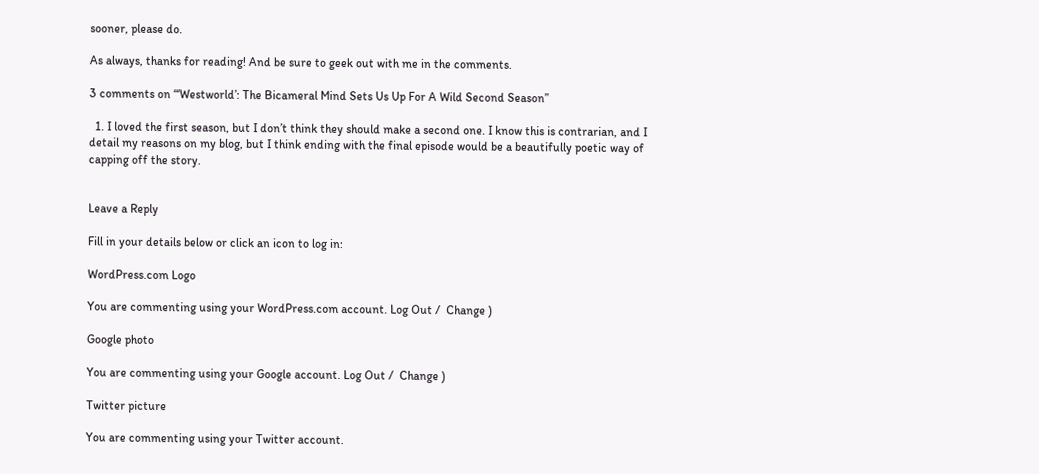sooner, please do.

As always, thanks for reading! And be sure to geek out with me in the comments.

3 comments on “‘Westworld’: The Bicameral Mind Sets Us Up For A Wild Second Season”

  1. I loved the first season, but I don’t think they should make a second one. I know this is contrarian, and I detail my reasons on my blog, but I think ending with the final episode would be a beautifully poetic way of capping off the story.


Leave a Reply

Fill in your details below or click an icon to log in:

WordPress.com Logo

You are commenting using your WordPress.com account. Log Out /  Change )

Google photo

You are commenting using your Google account. Log Out /  Change )

Twitter picture

You are commenting using your Twitter account.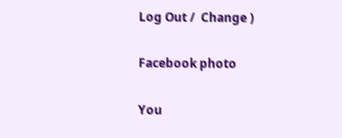Log Out /  Change )

Facebook photo

You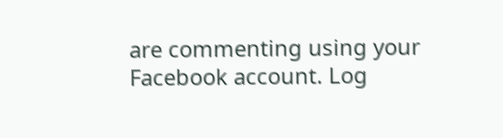are commenting using your Facebook account. Log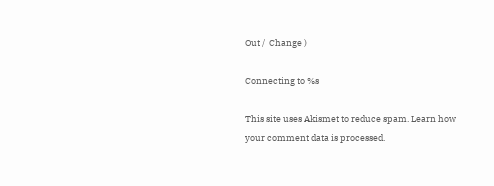Out /  Change )

Connecting to %s

This site uses Akismet to reduce spam. Learn how your comment data is processed.